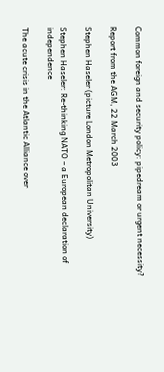Common foreign and security policy: pipedream or urgent necessity?

Report from the AGM, 22 March 2003

Stephen Haseler (picture London Metropolitan University)

Stephen Haseler: Re-thinking NATO – a European declaration of independence

The acute crisis in the Atlantic Alliance over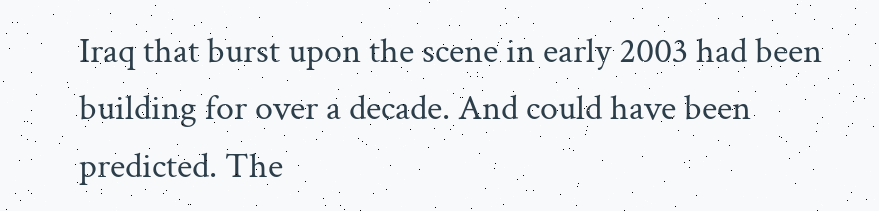Iraq that burst upon the scene in early 2003 had been building for over a decade. And could have been predicted. The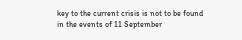key to the current crisis is not to be found in the events of 11 September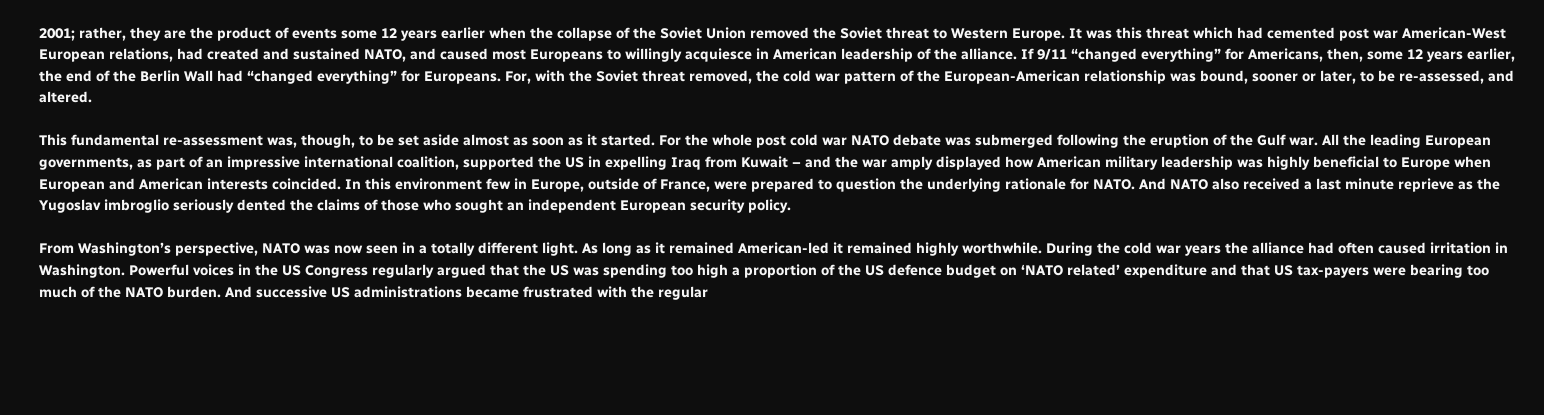2001; rather, they are the product of events some 12 years earlier when the collapse of the Soviet Union removed the Soviet threat to Western Europe. It was this threat which had cemented post war American-West European relations, had created and sustained NATO, and caused most Europeans to willingly acquiesce in American leadership of the alliance. If 9/11 “changed everything” for Americans, then, some 12 years earlier, the end of the Berlin Wall had “changed everything” for Europeans. For, with the Soviet threat removed, the cold war pattern of the European-American relationship was bound, sooner or later, to be re-assessed, and altered.

This fundamental re-assessment was, though, to be set aside almost as soon as it started. For the whole post cold war NATO debate was submerged following the eruption of the Gulf war. All the leading European governments, as part of an impressive international coalition, supported the US in expelling Iraq from Kuwait – and the war amply displayed how American military leadership was highly beneficial to Europe when European and American interests coincided. In this environment few in Europe, outside of France, were prepared to question the underlying rationale for NATO. And NATO also received a last minute reprieve as the Yugoslav imbroglio seriously dented the claims of those who sought an independent European security policy.

From Washington’s perspective, NATO was now seen in a totally different light. As long as it remained American-led it remained highly worthwhile. During the cold war years the alliance had often caused irritation in Washington. Powerful voices in the US Congress regularly argued that the US was spending too high a proportion of the US defence budget on ‘NATO related’ expenditure and that US tax-payers were bearing too much of the NATO burden. And successive US administrations became frustrated with the regular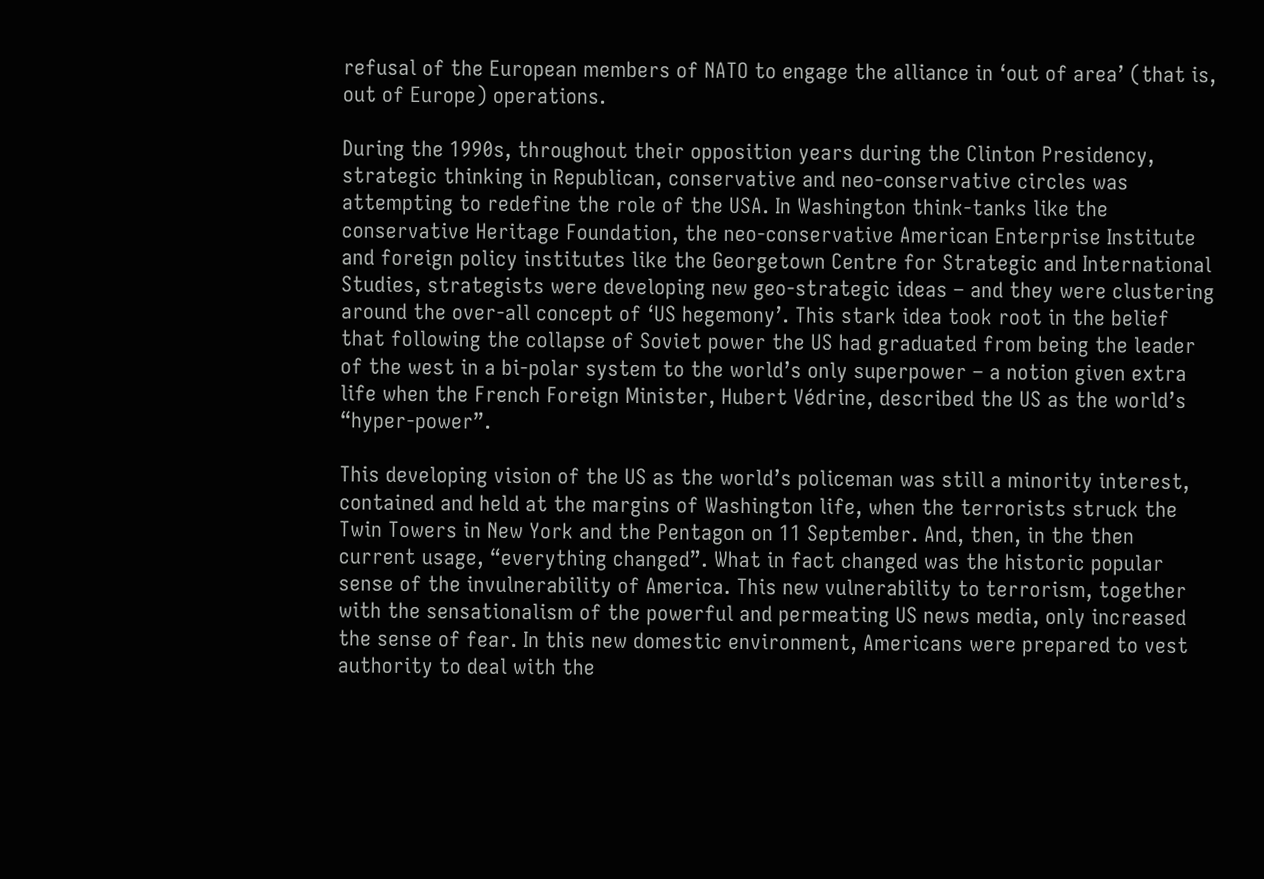refusal of the European members of NATO to engage the alliance in ‘out of area’ (that is, out of Europe) operations.

During the 1990s, throughout their opposition years during the Clinton Presidency, strategic thinking in Republican, conservative and neo-conservative circles was attempting to redefine the role of the USA. In Washington think-tanks like the conservative Heritage Foundation, the neo-conservative American Enterprise Institute and foreign policy institutes like the Georgetown Centre for Strategic and International Studies, strategists were developing new geo-strategic ideas – and they were clustering around the over-all concept of ‘US hegemony’. This stark idea took root in the belief that following the collapse of Soviet power the US had graduated from being the leader of the west in a bi-polar system to the world’s only superpower – a notion given extra life when the French Foreign Minister, Hubert Védrine, described the US as the world’s “hyper-power”.

This developing vision of the US as the world’s policeman was still a minority interest, contained and held at the margins of Washington life, when the terrorists struck the Twin Towers in New York and the Pentagon on 11 September. And, then, in the then current usage, “everything changed”. What in fact changed was the historic popular sense of the invulnerability of America. This new vulnerability to terrorism, together with the sensationalism of the powerful and permeating US news media, only increased the sense of fear. In this new domestic environment, Americans were prepared to vest authority to deal with the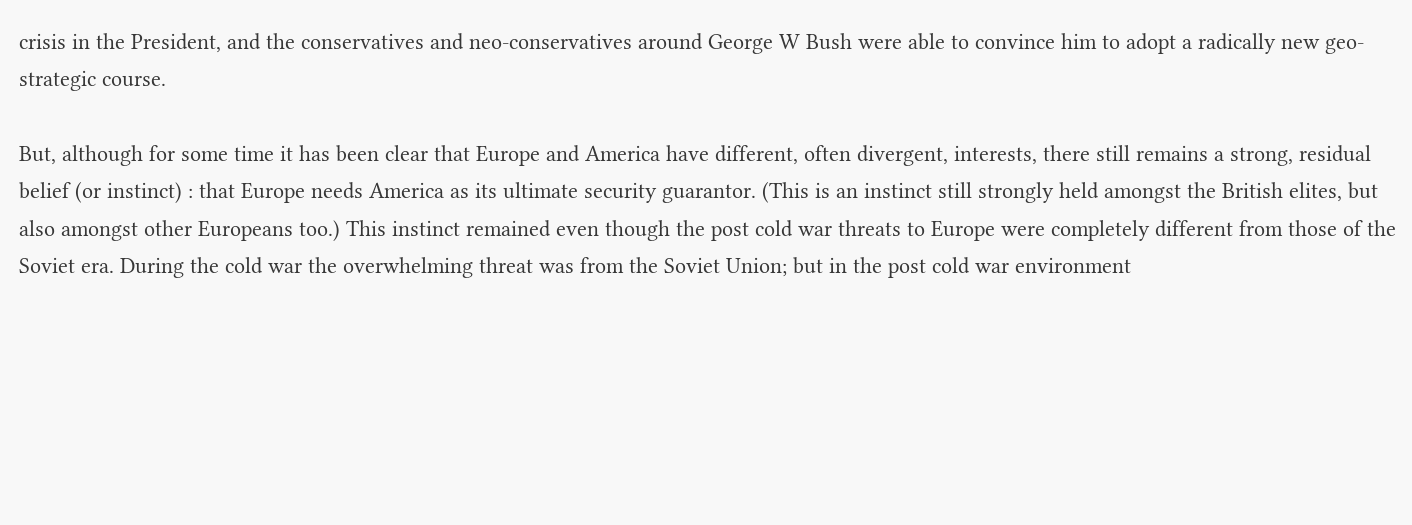crisis in the President, and the conservatives and neo-conservatives around George W Bush were able to convince him to adopt a radically new geo-strategic course.

But, although for some time it has been clear that Europe and America have different, often divergent, interests, there still remains a strong, residual belief (or instinct) : that Europe needs America as its ultimate security guarantor. (This is an instinct still strongly held amongst the British elites, but also amongst other Europeans too.) This instinct remained even though the post cold war threats to Europe were completely different from those of the Soviet era. During the cold war the overwhelming threat was from the Soviet Union; but in the post cold war environment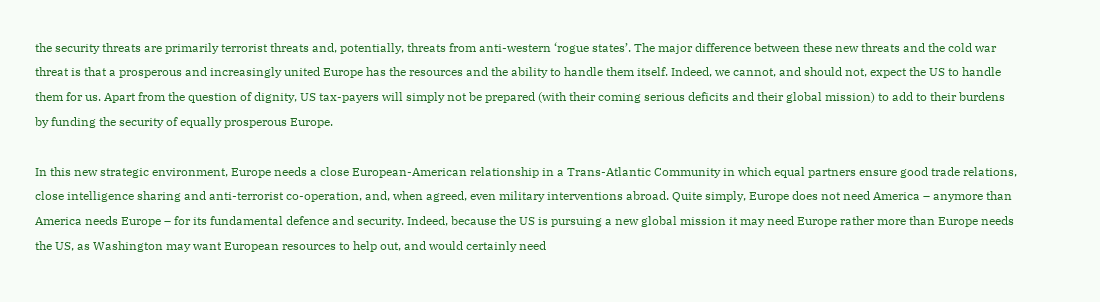the security threats are primarily terrorist threats and, potentially, threats from anti-western ‘rogue states’. The major difference between these new threats and the cold war threat is that a prosperous and increasingly united Europe has the resources and the ability to handle them itself. Indeed, we cannot, and should not, expect the US to handle them for us. Apart from the question of dignity, US tax-payers will simply not be prepared (with their coming serious deficits and their global mission) to add to their burdens by funding the security of equally prosperous Europe.

In this new strategic environment, Europe needs a close European-American relationship in a Trans-Atlantic Community in which equal partners ensure good trade relations, close intelligence sharing and anti-terrorist co-operation, and, when agreed, even military interventions abroad. Quite simply, Europe does not need America – anymore than America needs Europe – for its fundamental defence and security. Indeed, because the US is pursuing a new global mission it may need Europe rather more than Europe needs the US, as Washington may want European resources to help out, and would certainly need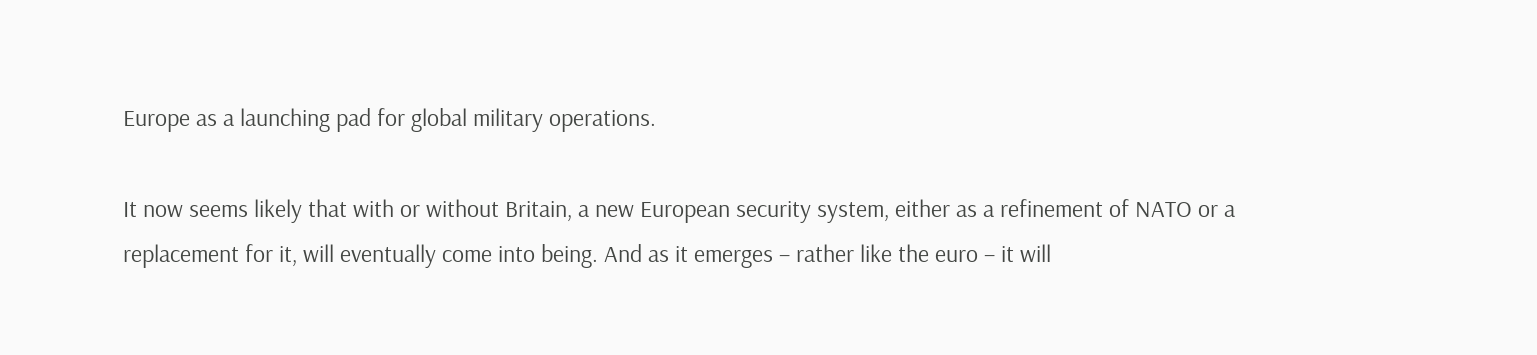Europe as a launching pad for global military operations.

It now seems likely that with or without Britain, a new European security system, either as a refinement of NATO or a replacement for it, will eventually come into being. And as it emerges – rather like the euro – it will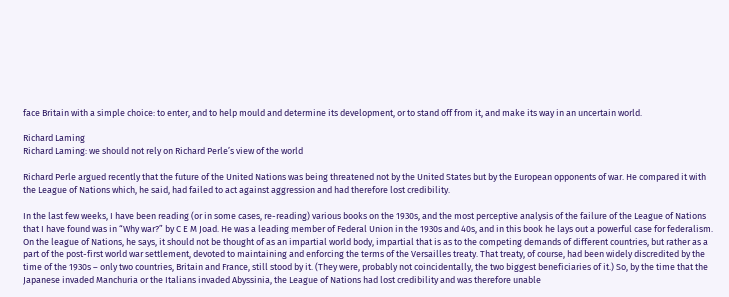face Britain with a simple choice: to enter, and to help mould and determine its development, or to stand off from it, and make its way in an uncertain world.

Richard Laming
Richard Laming: we should not rely on Richard Perle’s view of the world

Richard Perle argued recently that the future of the United Nations was being threatened not by the United States but by the European opponents of war. He compared it with the League of Nations which, he said, had failed to act against aggression and had therefore lost credibility.

In the last few weeks, I have been reading (or in some cases, re-reading) various books on the 1930s, and the most perceptive analysis of the failure of the League of Nations that I have found was in “Why war?” by C E M Joad. He was a leading member of Federal Union in the 1930s and 40s, and in this book he lays out a powerful case for federalism. On the league of Nations, he says, it should not be thought of as an impartial world body, impartial that is as to the competing demands of different countries, but rather as a part of the post-first world war settlement, devoted to maintaining and enforcing the terms of the Versailles treaty. That treaty, of course, had been widely discredited by the time of the 1930s – only two countries, Britain and France, still stood by it. (They were, probably not coincidentally, the two biggest beneficiaries of it.) So, by the time that the Japanese invaded Manchuria or the Italians invaded Abyssinia, the League of Nations had lost credibility and was therefore unable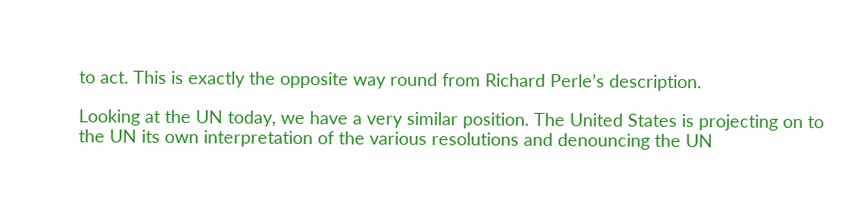to act. This is exactly the opposite way round from Richard Perle’s description.

Looking at the UN today, we have a very similar position. The United States is projecting on to the UN its own interpretation of the various resolutions and denouncing the UN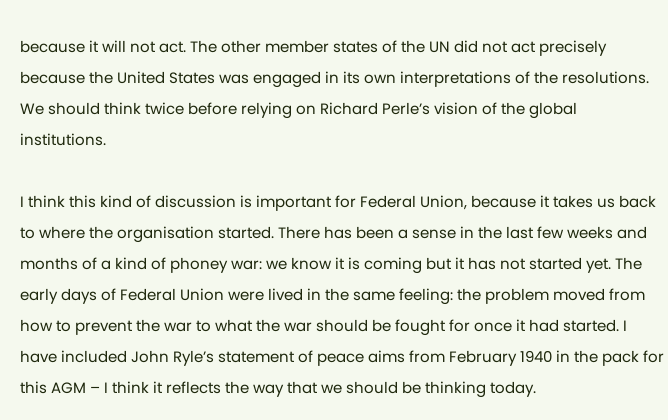because it will not act. The other member states of the UN did not act precisely because the United States was engaged in its own interpretations of the resolutions. We should think twice before relying on Richard Perle’s vision of the global institutions.

I think this kind of discussion is important for Federal Union, because it takes us back to where the organisation started. There has been a sense in the last few weeks and months of a kind of phoney war: we know it is coming but it has not started yet. The early days of Federal Union were lived in the same feeling: the problem moved from how to prevent the war to what the war should be fought for once it had started. I have included John Ryle’s statement of peace aims from February 1940 in the pack for this AGM – I think it reflects the way that we should be thinking today.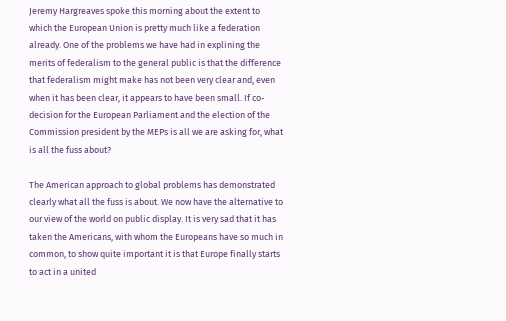Jeremy Hargreaves spoke this morning about the extent to which the European Union is pretty much like a federation already. One of the problems we have had in explining the merits of federalism to the general public is that the difference that federalism might make has not been very clear and, even when it has been clear, it appears to have been small. If co-decision for the European Parliament and the election of the Commission president by the MEPs is all we are asking for, what is all the fuss about?

The American approach to global problems has demonstrated clearly what all the fuss is about. We now have the alternative to our view of the world on public display. It is very sad that it has taken the Americans, with whom the Europeans have so much in common, to show quite important it is that Europe finally starts to act in a united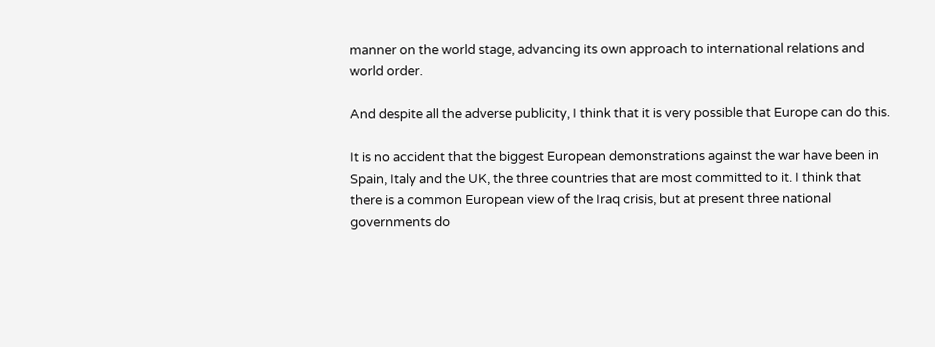manner on the world stage, advancing its own approach to international relations and world order.

And despite all the adverse publicity, I think that it is very possible that Europe can do this.

It is no accident that the biggest European demonstrations against the war have been in Spain, Italy and the UK, the three countries that are most committed to it. I think that there is a common European view of the Iraq crisis, but at present three national governments do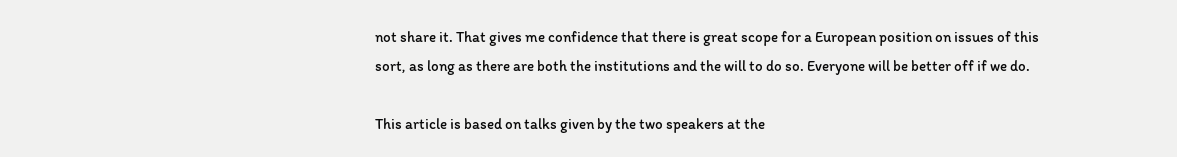not share it. That gives me confidence that there is great scope for a European position on issues of this sort, as long as there are both the institutions and the will to do so. Everyone will be better off if we do.

This article is based on talks given by the two speakers at the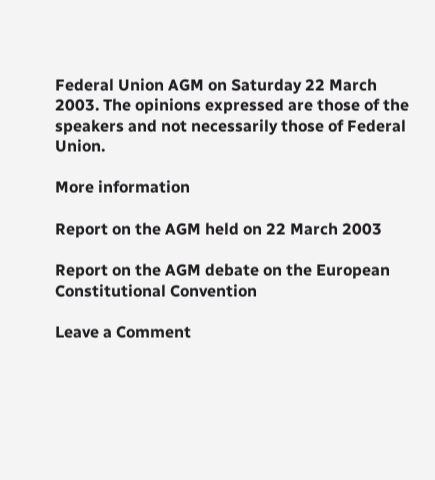Federal Union AGM on Saturday 22 March 2003. The opinions expressed are those of the speakers and not necessarily those of Federal Union.

More information

Report on the AGM held on 22 March 2003

Report on the AGM debate on the European Constitutional Convention

Leave a Comment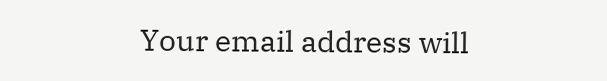Your email address will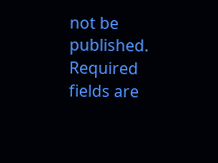not be published. Required fields are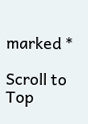marked *

Scroll to Top